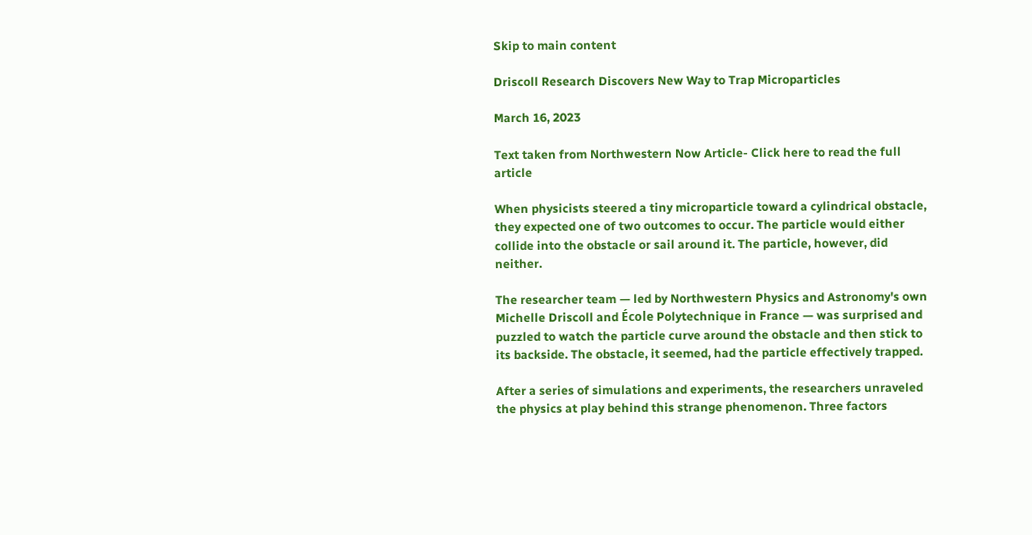Skip to main content

Driscoll Research Discovers New Way to Trap Microparticles

March 16, 2023

Text taken from Northwestern Now Article- Click here to read the full article

When physicists steered a tiny microparticle toward a cylindrical obstacle, they expected one of two outcomes to occur. The particle would either collide into the obstacle or sail around it. The particle, however, did neither.

The researcher team — led by Northwestern Physics and Astronomy's own Michelle Driscoll and École Polytechnique in France — was surprised and puzzled to watch the particle curve around the obstacle and then stick to its backside. The obstacle, it seemed, had the particle effectively trapped.

After a series of simulations and experiments, the researchers unraveled the physics at play behind this strange phenomenon. Three factors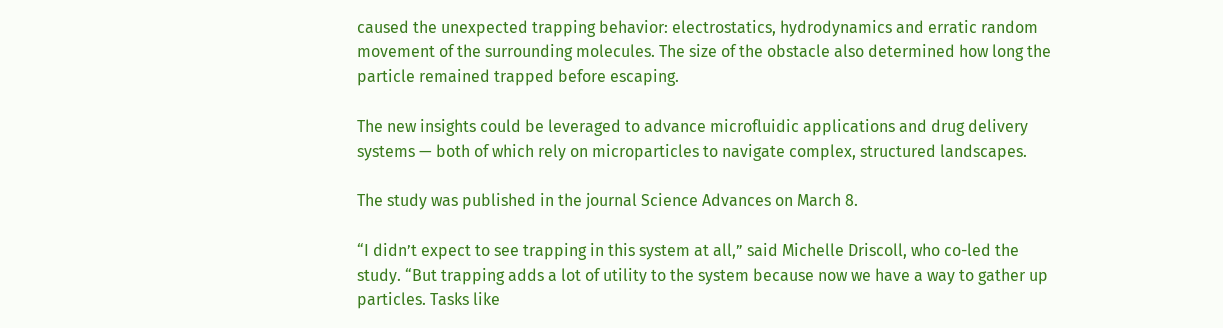caused the unexpected trapping behavior: electrostatics, hydrodynamics and erratic random movement of the surrounding molecules. The size of the obstacle also determined how long the particle remained trapped before escaping.

The new insights could be leveraged to advance microfluidic applications and drug delivery systems — both of which rely on microparticles to navigate complex, structured landscapes.

The study was published in the journal Science Advances on March 8.

“I didn’t expect to see trapping in this system at all,” said Michelle Driscoll, who co-led the study. “But trapping adds a lot of utility to the system because now we have a way to gather up particles. Tasks like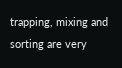trapping, mixing and sorting are very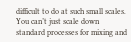difficult to do at such small scales. You can’t just scale down standard processes for mixing and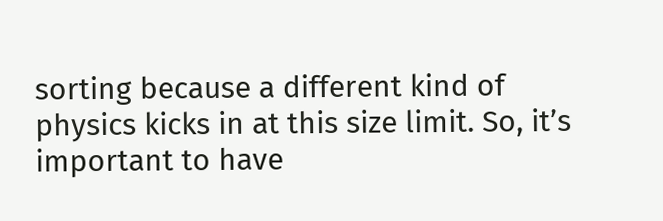sorting because a different kind of physics kicks in at this size limit. So, it’s important to have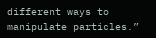different ways to manipulate particles.”